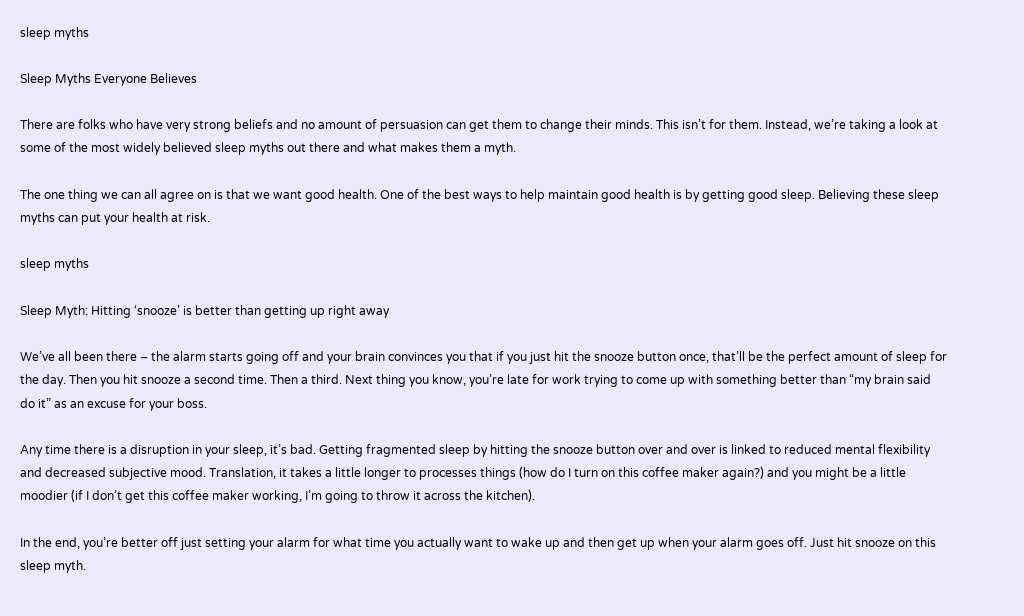sleep myths

Sleep Myths Everyone Believes

There are folks who have very strong beliefs and no amount of persuasion can get them to change their minds. This isn’t for them. Instead, we’re taking a look at some of the most widely believed sleep myths out there and what makes them a myth.

The one thing we can all agree on is that we want good health. One of the best ways to help maintain good health is by getting good sleep. Believing these sleep myths can put your health at risk.

sleep myths

Sleep Myth: Hitting ‘snooze’ is better than getting up right away

We’ve all been there – the alarm starts going off and your brain convinces you that if you just hit the snooze button once, that’ll be the perfect amount of sleep for the day. Then you hit snooze a second time. Then a third. Next thing you know, you’re late for work trying to come up with something better than “my brain said do it” as an excuse for your boss.

Any time there is a disruption in your sleep, it’s bad. Getting fragmented sleep by hitting the snooze button over and over is linked to reduced mental flexibility and decreased subjective mood. Translation, it takes a little longer to processes things (how do I turn on this coffee maker again?) and you might be a little moodier (if I don’t get this coffee maker working, I’m going to throw it across the kitchen).

In the end, you’re better off just setting your alarm for what time you actually want to wake up and then get up when your alarm goes off. Just hit snooze on this sleep myth.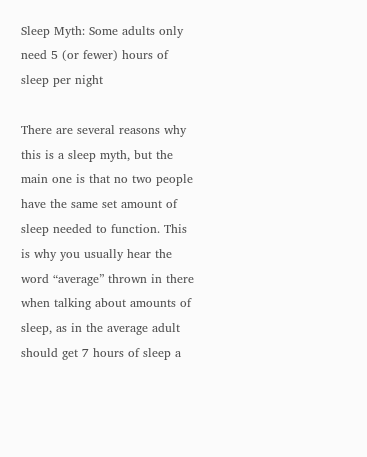Sleep Myth: Some adults only need 5 (or fewer) hours of sleep per night

There are several reasons why this is a sleep myth, but the main one is that no two people have the same set amount of sleep needed to function. This is why you usually hear the word “average” thrown in there when talking about amounts of sleep, as in the average adult should get 7 hours of sleep a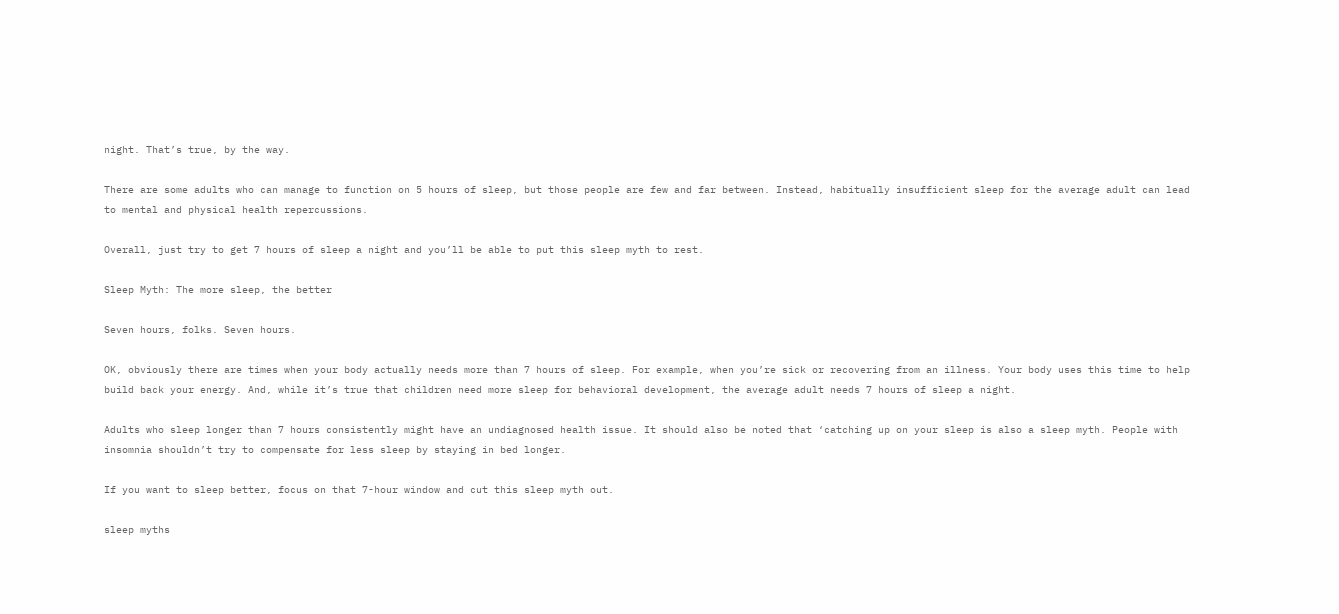night. That’s true, by the way.

There are some adults who can manage to function on 5 hours of sleep, but those people are few and far between. Instead, habitually insufficient sleep for the average adult can lead to mental and physical health repercussions.

Overall, just try to get 7 hours of sleep a night and you’ll be able to put this sleep myth to rest.

Sleep Myth: The more sleep, the better

Seven hours, folks. Seven hours.

OK, obviously there are times when your body actually needs more than 7 hours of sleep. For example, when you’re sick or recovering from an illness. Your body uses this time to help build back your energy. And, while it’s true that children need more sleep for behavioral development, the average adult needs 7 hours of sleep a night.

Adults who sleep longer than 7 hours consistently might have an undiagnosed health issue. It should also be noted that ‘catching up on your sleep is also a sleep myth. People with insomnia shouldn’t try to compensate for less sleep by staying in bed longer.

If you want to sleep better, focus on that 7-hour window and cut this sleep myth out.

sleep myths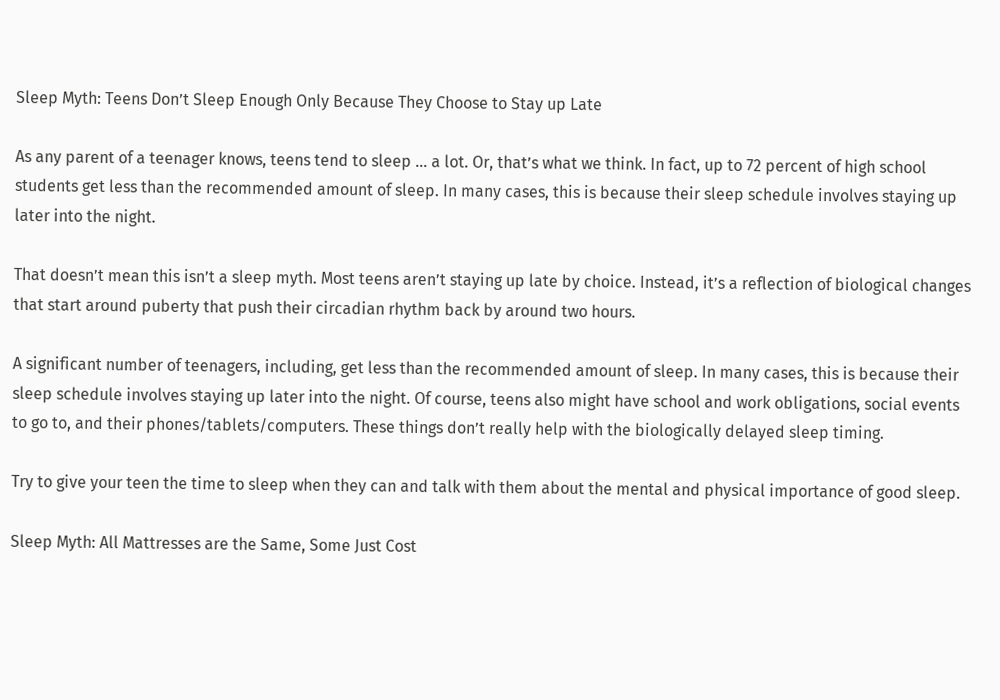Sleep Myth: Teens Don’t Sleep Enough Only Because They Choose to Stay up Late

As any parent of a teenager knows, teens tend to sleep … a lot. Or, that’s what we think. In fact, up to 72 percent of high school students get less than the recommended amount of sleep. In many cases, this is because their sleep schedule involves staying up later into the night.

That doesn’t mean this isn’t a sleep myth. Most teens aren’t staying up late by choice. Instead, it’s a reflection of biological changes that start around puberty that push their circadian rhythm back by around two hours.

A significant number of teenagers, including, get less than the recommended amount of sleep. In many cases, this is because their sleep schedule involves staying up later into the night. Of course, teens also might have school and work obligations, social events to go to, and their phones/tablets/computers. These things don’t really help with the biologically delayed sleep timing.

Try to give your teen the time to sleep when they can and talk with them about the mental and physical importance of good sleep.

Sleep Myth: All Mattresses are the Same, Some Just Cost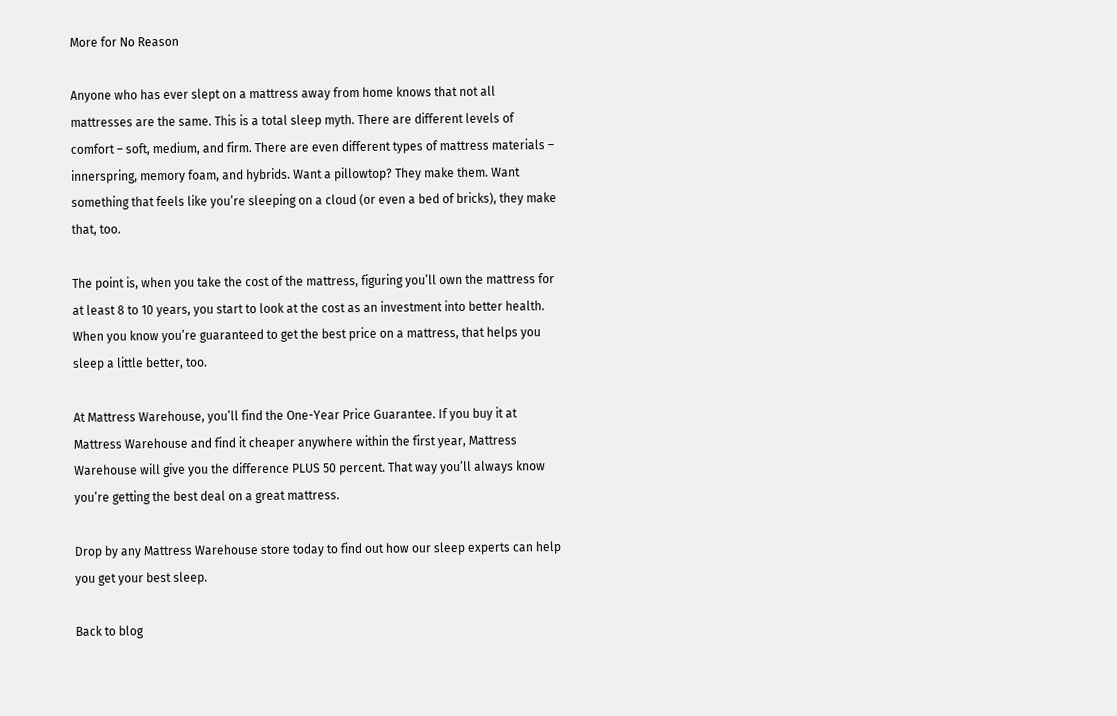More for No Reason

Anyone who has ever slept on a mattress away from home knows that not all mattresses are the same. This is a total sleep myth. There are different levels of comfort – soft, medium, and firm. There are even different types of mattress materials – innerspring, memory foam, and hybrids. Want a pillowtop? They make them. Want something that feels like you’re sleeping on a cloud (or even a bed of bricks), they make that, too.

The point is, when you take the cost of the mattress, figuring you’ll own the mattress for at least 8 to 10 years, you start to look at the cost as an investment into better health. When you know you’re guaranteed to get the best price on a mattress, that helps you sleep a little better, too.

At Mattress Warehouse, you’ll find the One-Year Price Guarantee. If you buy it at Mattress Warehouse and find it cheaper anywhere within the first year, Mattress Warehouse will give you the difference PLUS 50 percent. That way you’ll always know you’re getting the best deal on a great mattress.

Drop by any Mattress Warehouse store today to find out how our sleep experts can help you get your best sleep.

Back to blog